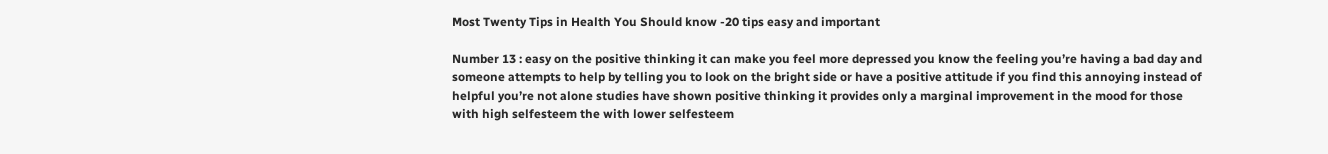Most Twenty Tips in Health You Should know -20 tips easy and important

Number 13 : easy on the positive thinking it can make you feel more depressed you know the feeling you’re having a bad day and someone attempts to help by telling you to look on the bright side or have a positive attitude if you find this annoying instead of helpful you’re not alone studies have shown positive thinking it provides only a marginal improvement in the mood for those with high selfesteem the with lower selfesteem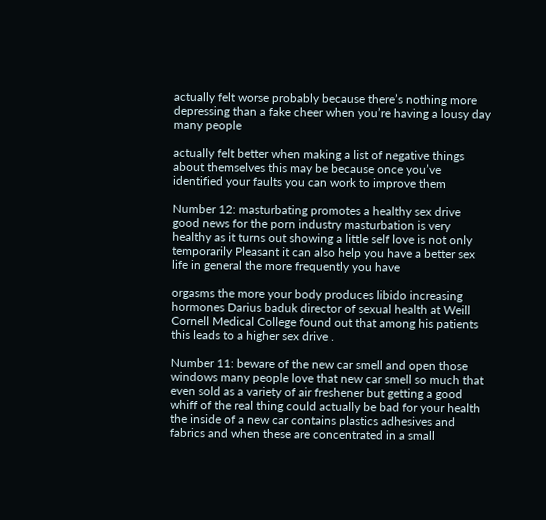actually felt worse probably because there’s nothing more depressing than a fake cheer when you’re having a lousy day many people

actually felt better when making a list of negative things about themselves this may be because once you’ve identified your faults you can work to improve them

Number 12: masturbating promotes a healthy sex drive good news for the porn industry masturbation is very healthy as it turns out showing a little self love is not only temporarily Pleasant it can also help you have a better sex life in general the more frequently you have

orgasms the more your body produces libido increasing hormones Darius baduk director of sexual health at Weill Cornell Medical College found out that among his patients this leads to a higher sex drive .

Number 11: beware of the new car smell and open those windows many people love that new car smell so much that even sold as a variety of air freshener but getting a good whiff of the real thing could actually be bad for your health the inside of a new car contains plastics adhesives and fabrics and when these are concentrated in a small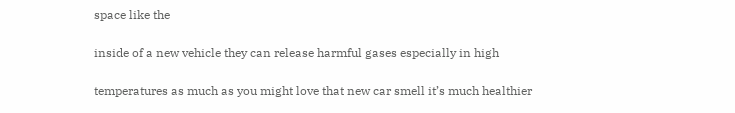space like the

inside of a new vehicle they can release harmful gases especially in high

temperatures as much as you might love that new car smell it’s much healthier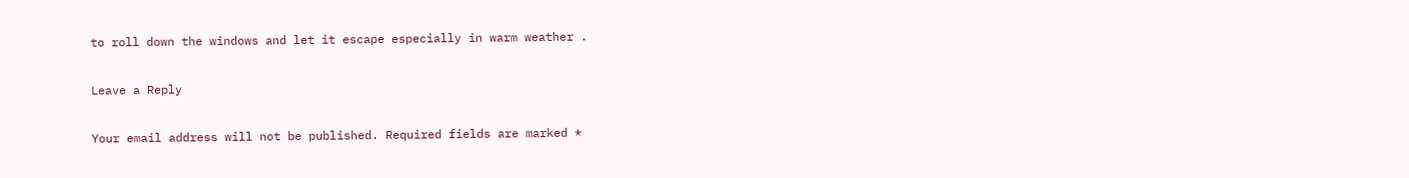to roll down the windows and let it escape especially in warm weather .

Leave a Reply

Your email address will not be published. Required fields are marked *